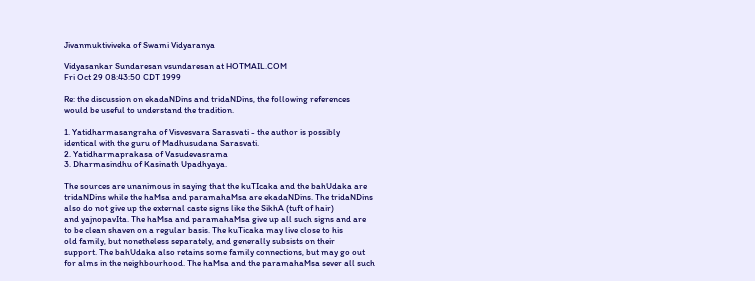Jivanmuktiviveka of Swami Vidyaranya

Vidyasankar Sundaresan vsundaresan at HOTMAIL.COM
Fri Oct 29 08:43:50 CDT 1999

Re: the discussion on ekadaNDins and tridaNDins, the following references
would be useful to understand the tradition.

1. Yatidharmasangraha of Visvesvara Sarasvati - the author is possibly
identical with the guru of Madhusudana Sarasvati.
2. Yatidharmaprakasa of Vasudevasrama
3. Dharmasindhu of Kasinath Upadhyaya.

The sources are unanimous in saying that the kuTIcaka and the bahUdaka are
tridaNDins while the haMsa and paramahaMsa are ekadaNDins. The tridaNDins
also do not give up the external caste signs like the SikhA (tuft of hair)
and yajnopavIta. The haMsa and paramahaMsa give up all such signs and are
to be clean shaven on a regular basis. The kuTicaka may live close to his
old family, but nonetheless separately, and generally subsists on their
support. The bahUdaka also retains some family connections, but may go out
for alms in the neighbourhood. The haMsa and the paramahaMsa sever all such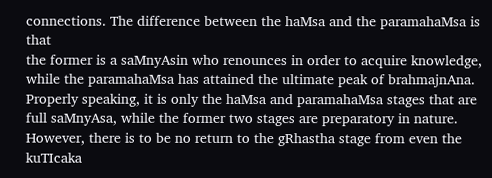connections. The difference between the haMsa and the paramahaMsa is that
the former is a saMnyAsin who renounces in order to acquire knowledge,
while the paramahaMsa has attained the ultimate peak of brahmajnAna.
Properly speaking, it is only the haMsa and paramahaMsa stages that are
full saMnyAsa, while the former two stages are preparatory in nature.
However, there is to be no return to the gRhastha stage from even the
kuTIcaka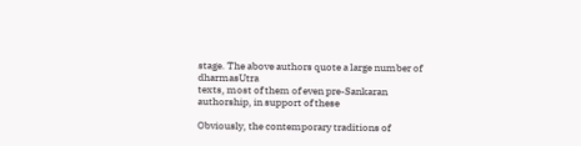stage. The above authors quote a large number of dharmasUtra
texts, most of them of even pre-Sankaran authorship, in support of these

Obviously, the contemporary traditions of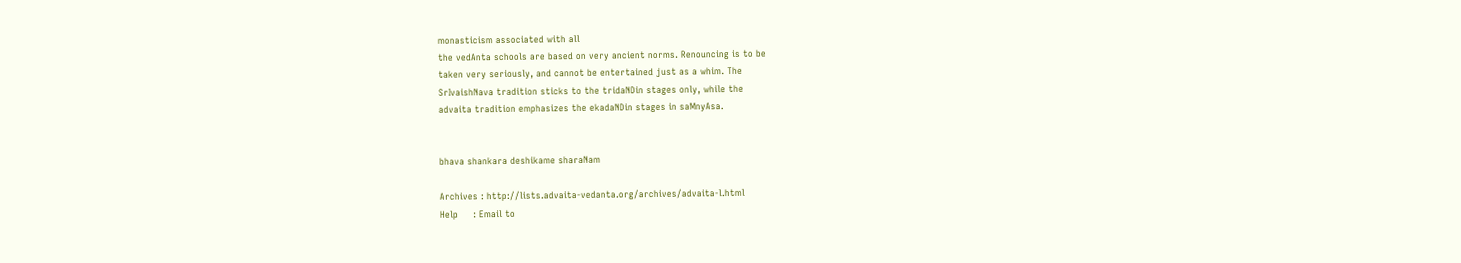monasticism associated with all
the vedAnta schools are based on very ancient norms. Renouncing is to be
taken very seriously, and cannot be entertained just as a whim. The
SrIvaishNava tradition sticks to the tridaNDin stages only, while the
advaita tradition emphasizes the ekadaNDin stages in saMnyAsa.


bhava shankara deshikame sharaNam

Archives : http://lists.advaita-vedanta.org/archives/advaita-l.html
Help     : Email to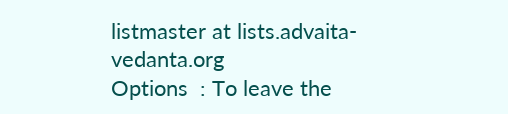listmaster at lists.advaita-vedanta.org
Options  : To leave the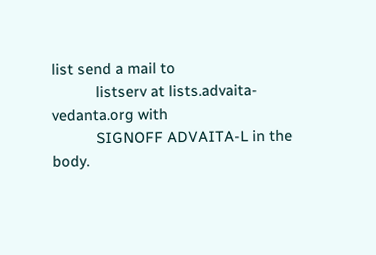list send a mail to
           listserv at lists.advaita-vedanta.org with
           SIGNOFF ADVAITA-L in the body.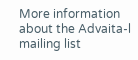More information about the Advaita-l mailing list